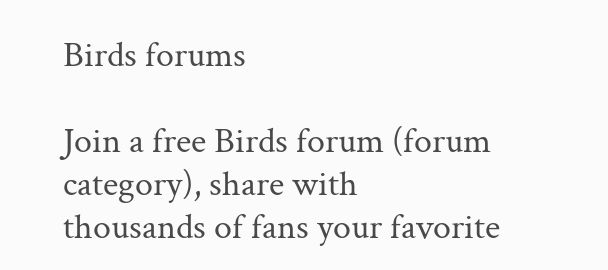Birds forums

Join a free Birds forum (forum category), share with thousands of fans your favorite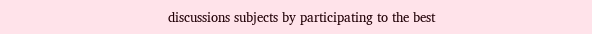discussions subjects by participating to the best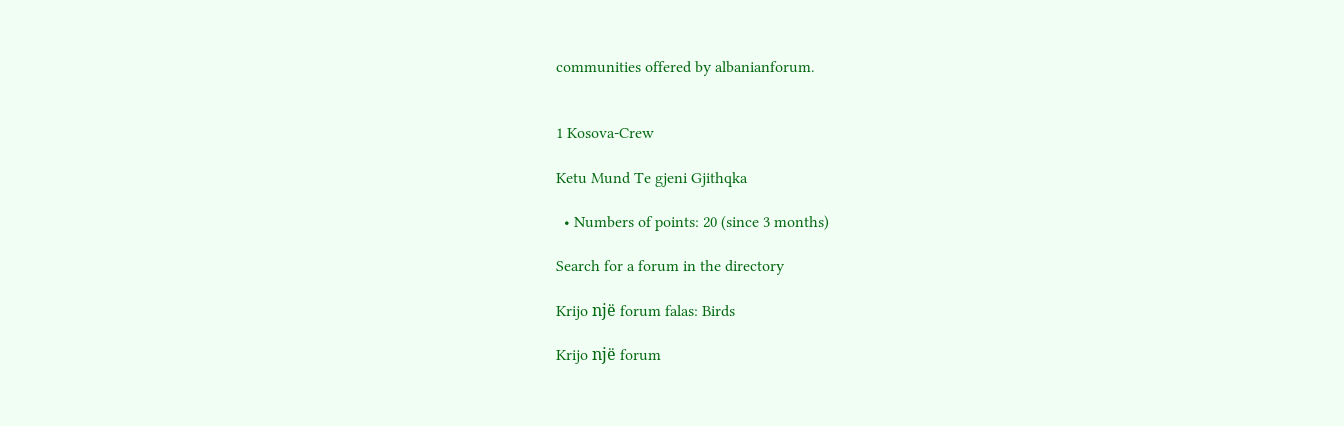communities offered by albanianforum.


1 Kosova-Crew

Ketu Mund Te gjeni Gjithqka

  • Numbers of points: 20 (since 3 months)

Search for a forum in the directory

Krijo një forum falas: Birds

Krijo një forum